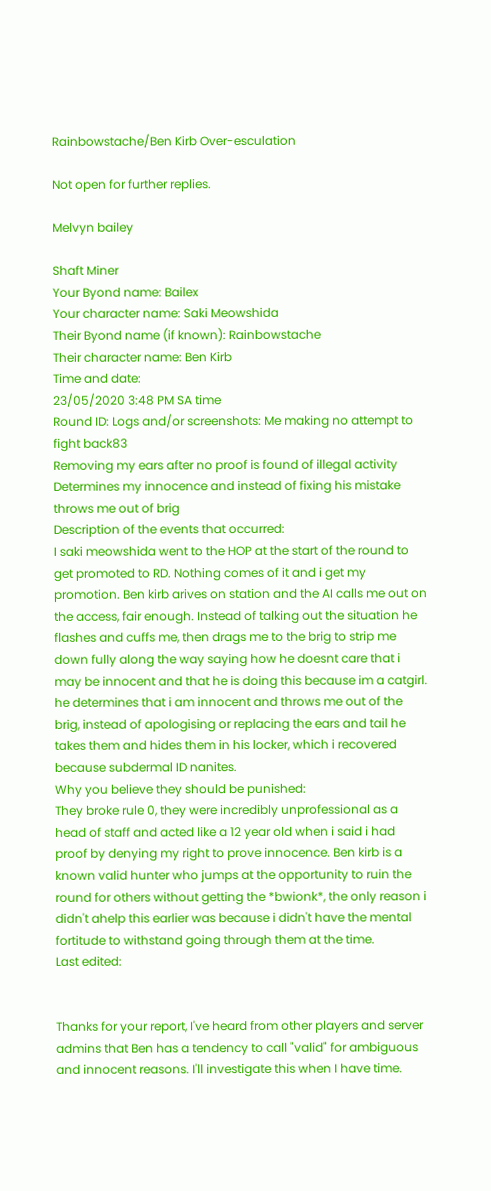Rainbowstache/Ben Kirb Over-esculation

Not open for further replies.

Melvyn bailey

Shaft Miner
Your Byond name: Bailex
Your character name: Saki Meowshida
Their Byond name (if known): Rainbowstache
Their character name: Ben Kirb
Time and date:
23/05/2020 3:48 PM SA time
Round ID: Logs and/or screenshots: Me making no attempt to fight back83
Removing my ears after no proof is found of illegal activity
Determines my innocence and instead of fixing his mistake throws me out of brig
Description of the events that occurred:
I saki meowshida went to the HOP at the start of the round to get promoted to RD. Nothing comes of it and i get my promotion. Ben kirb arives on station and the AI calls me out on the access, fair enough. Instead of talking out the situation he flashes and cuffs me, then drags me to the brig to strip me down fully along the way saying how he doesnt care that i may be innocent and that he is doing this because im a catgirl. he determines that i am innocent and throws me out of the brig, instead of apologising or replacing the ears and tail he takes them and hides them in his locker, which i recovered because subdermal ID nanites.
Why you believe they should be punished:
They broke rule 0, they were incredibly unprofessional as a head of staff and acted like a 12 year old when i said i had proof by denying my right to prove innocence. Ben kirb is a known valid hunter who jumps at the opportunity to ruin the round for others without getting the *bwionk*, the only reason i didn't ahelp this earlier was because i didn't have the mental fortitude to withstand going through them at the time.
Last edited:


Thanks for your report, I've heard from other players and server admins that Ben has a tendency to call "valid" for ambiguous and innocent reasons. I'll investigate this when I have time.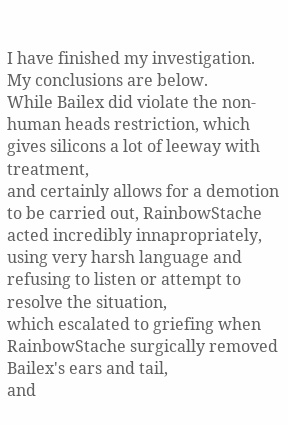I have finished my investigation.
My conclusions are below.
While Bailex did violate the non-human heads restriction, which gives silicons a lot of leeway with treatment,
and certainly allows for a demotion to be carried out, RainbowStache acted incredibly innapropriately,
using very harsh language and refusing to listen or attempt to resolve the situation,
which escalated to griefing when RainbowStache surgically removed Bailex's ears and tail,
and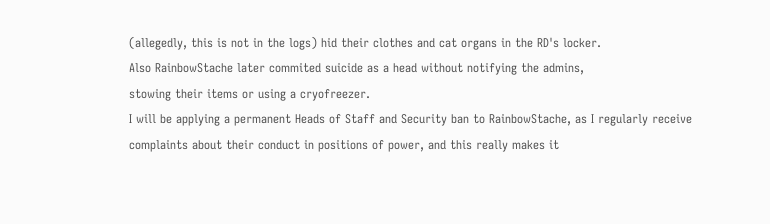(allegedly, this is not in the logs) hid their clothes and cat organs in the RD's locker.
Also RainbowStache later commited suicide as a head without notifying the admins,
stowing their items or using a cryofreezer.
I will be applying a permanent Heads of Staff and Security ban to RainbowStache, as I regularly receive complaints about their conduct in positions of power, and this really makes it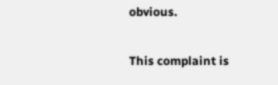obvious.

This complaint is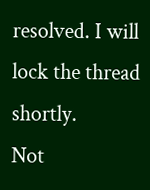resolved. I will lock the thread shortly.
Not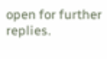open for further replies.